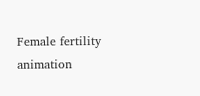Female fertility animation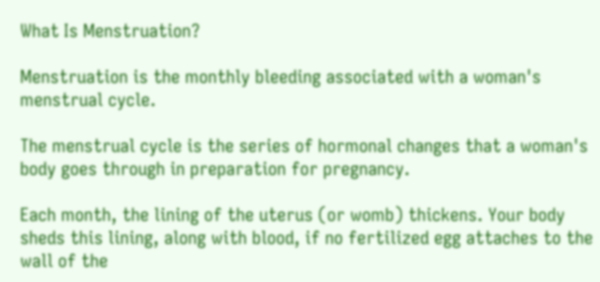What Is Menstruation?

Menstruation is the monthly bleeding associated with a woman's menstrual cycle.

The menstrual cycle is the series of hormonal changes that a woman's body goes through in preparation for pregnancy.

Each month, the lining of the uterus (or womb) thickens. Your body sheds this lining, along with blood, if no fertilized egg attaches to the wall of the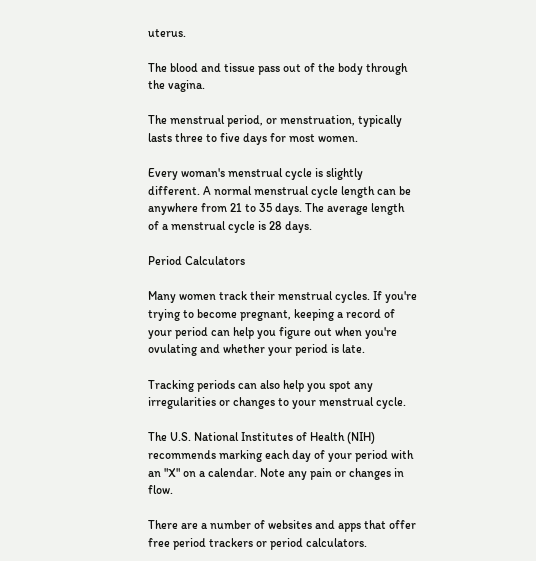uterus.

The blood and tissue pass out of the body through the vagina.

The menstrual period, or menstruation, typically lasts three to five days for most women.

Every woman's menstrual cycle is slightly different. A normal menstrual cycle length can be anywhere from 21 to 35 days. The average length of a menstrual cycle is 28 days.

Period Calculators

Many women track their menstrual cycles. If you're trying to become pregnant, keeping a record of your period can help you figure out when you're ovulating and whether your period is late.

Tracking periods can also help you spot any irregularities or changes to your menstrual cycle.

The U.S. National Institutes of Health (NIH) recommends marking each day of your period with an "X" on a calendar. Note any pain or changes in flow.

There are a number of websites and apps that offer free period trackers or period calculators.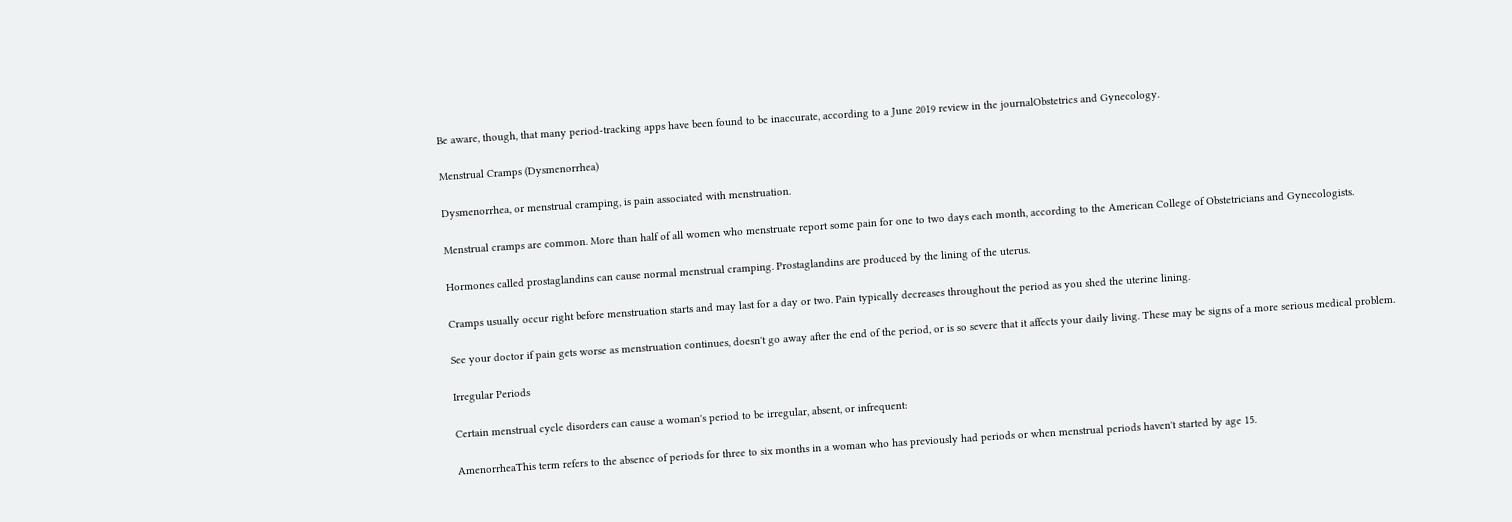Be aware, though, that many period-tracking apps have been found to be inaccurate, according to a June 2019 review in the journalObstetrics and Gynecology.

Menstrual Cramps (Dysmenorrhea)

Dysmenorrhea, or menstrual cramping, is pain associated with menstruation.

Menstrual cramps are common. More than half of all women who menstruate report some pain for one to two days each month, according to the American College of Obstetricians and Gynecologists.

Hormones called prostaglandins can cause normal menstrual cramping. Prostaglandins are produced by the lining of the uterus.

Cramps usually occur right before menstruation starts and may last for a day or two. Pain typically decreases throughout the period as you shed the uterine lining.

See your doctor if pain gets worse as menstruation continues, doesn't go away after the end of the period, or is so severe that it affects your daily living. These may be signs of a more serious medical problem.

Irregular Periods

Certain menstrual cycle disorders can cause a woman's period to be irregular, absent, or infrequent:

AmenorrheaThis term refers to the absence of periods for three to six months in a woman who has previously had periods or when menstrual periods haven't started by age 15.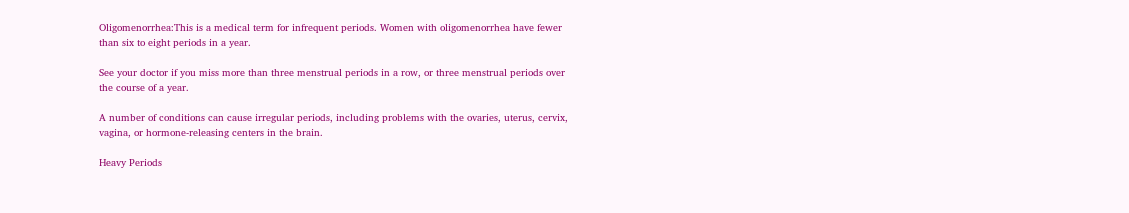Oligomenorrhea:This is a medical term for infrequent periods. Women with oligomenorrhea have fewer than six to eight periods in a year.

See your doctor if you miss more than three menstrual periods in a row, or three menstrual periods over the course of a year.

A number of conditions can cause irregular periods, including problems with the ovaries, uterus, cervix, vagina, or hormone-releasing centers in the brain.

Heavy Periods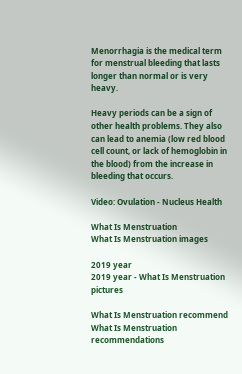Menorrhagia is the medical term for menstrual bleeding that lasts longer than normal or is very heavy.

Heavy periods can be a sign of other health problems. They also can lead to anemia (low red blood cell count, or lack of hemoglobin in the blood) from the increase in bleeding that occurs.

Video: Ovulation - Nucleus Health

What Is Menstruation
What Is Menstruation images

2019 year
2019 year - What Is Menstruation pictures

What Is Menstruation recommend
What Is Menstruation recommendations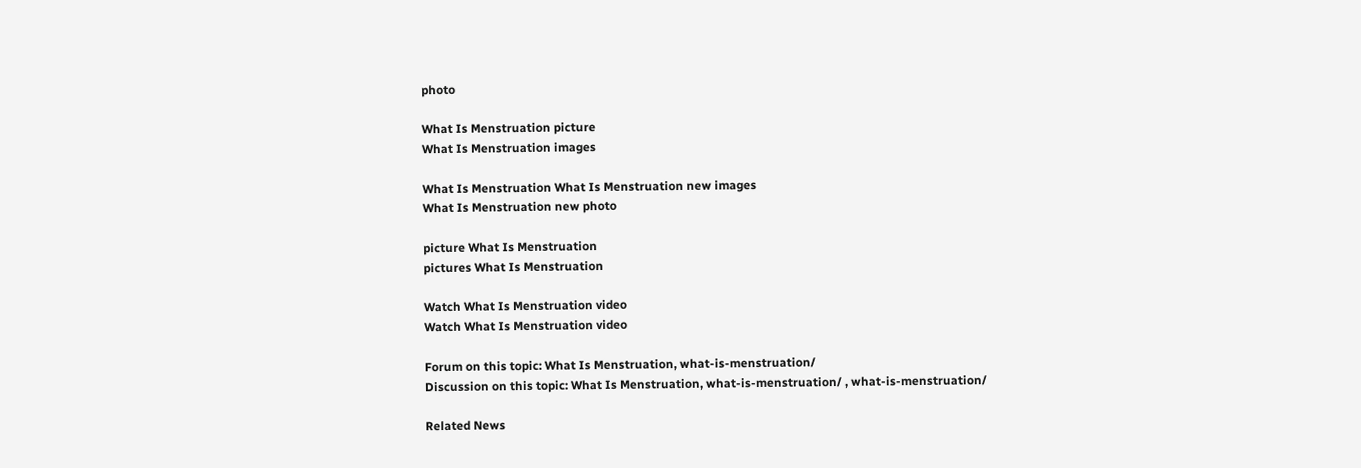photo

What Is Menstruation picture
What Is Menstruation images

What Is Menstruation What Is Menstruation new images
What Is Menstruation new photo

picture What Is Menstruation
pictures What Is Menstruation

Watch What Is Menstruation video
Watch What Is Menstruation video

Forum on this topic: What Is Menstruation, what-is-menstruation/
Discussion on this topic: What Is Menstruation, what-is-menstruation/ , what-is-menstruation/

Related News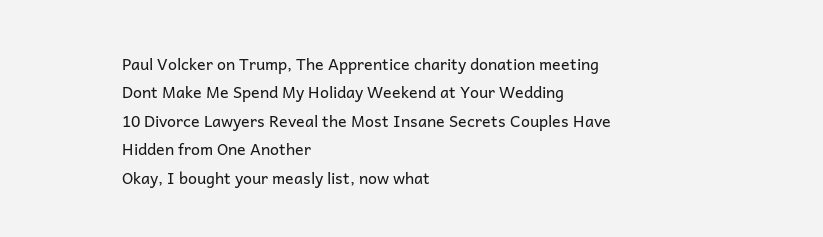Paul Volcker on Trump, The Apprentice charity donation meeting
Dont Make Me Spend My Holiday Weekend at Your Wedding
10 Divorce Lawyers Reveal the Most Insane Secrets Couples Have Hidden from One Another
Okay, I bought your measly list, now what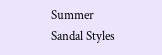Summer Sandal Styles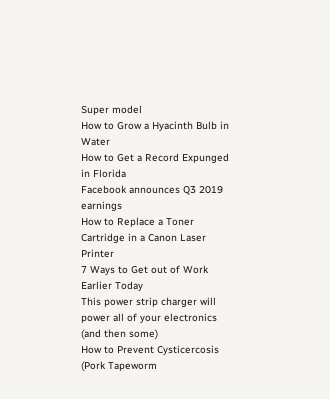Super model
How to Grow a Hyacinth Bulb in Water
How to Get a Record Expunged in Florida
Facebook announces Q3 2019 earnings
How to Replace a Toner Cartridge in a Canon Laser Printer
7 Ways to Get out of Work Earlier Today
This power strip charger will power all of your electronics (and then some)
How to Prevent Cysticercosis (Pork Tapeworm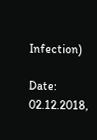Infection)

Date: 02.12.2018,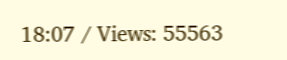18:07 / Views: 55563